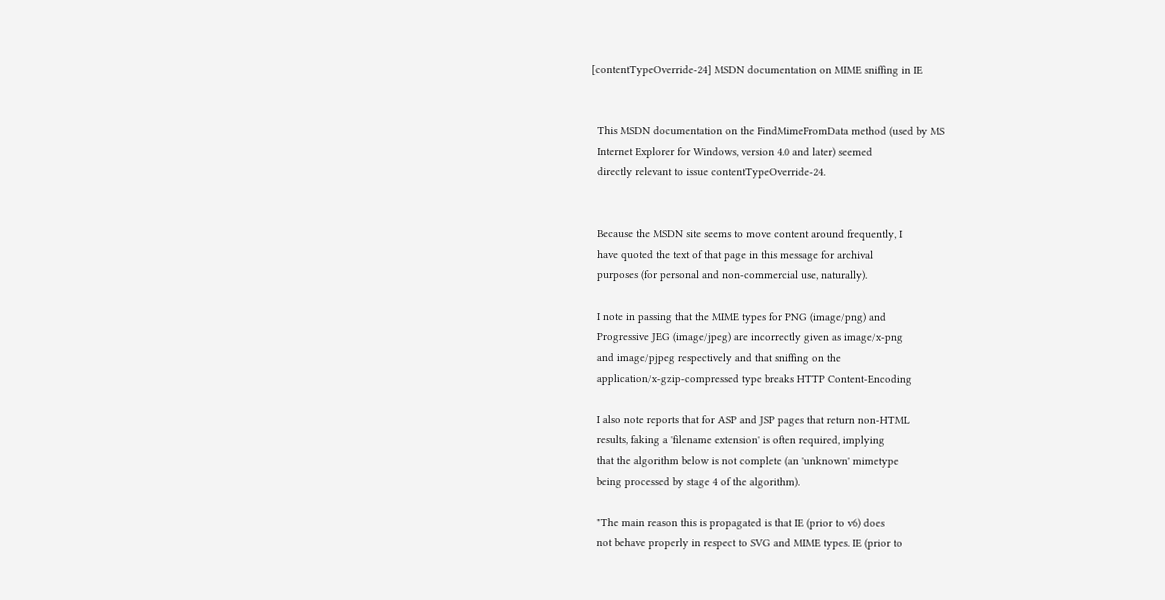[contentTypeOverride-24] MSDN documentation on MIME sniffing in IE


  This MSDN documentation on the FindMimeFromData method (used by MS
  Internet Explorer for Windows, version 4.0 and later) seemed
  directly relevant to issue contentTypeOverride-24.


  Because the MSDN site seems to move content around frequently, I
  have quoted the text of that page in this message for archival
  purposes (for personal and non-commercial use, naturally).

  I note in passing that the MIME types for PNG (image/png) and
  Progressive JEG (image/jpeg) are incorrectly given as image/x-png
  and image/pjpeg respectively and that sniffing on the
  application/x-gzip-compressed type breaks HTTP Content-Encoding

  I also note reports that for ASP and JSP pages that return non-HTML
  results, faking a 'filename extension' is often required, implying
  that the algorithm below is not complete (an 'unknown' mimetype
  being processed by stage 4 of the algorithm).

  "The main reason this is propagated is that IE (prior to v6) does
  not behave properly in respect to SVG and MIME types. IE (prior to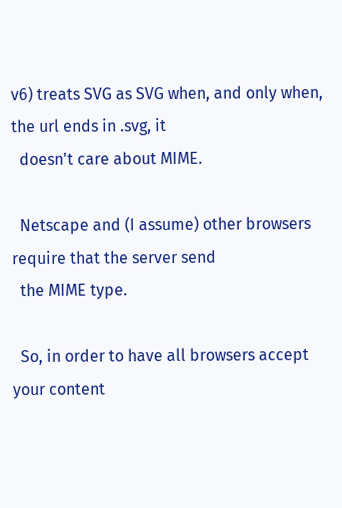v6) treats SVG as SVG when, and only when, the url ends in .svg, it
  doesn't care about MIME.

  Netscape and (I assume) other browsers require that the server send
  the MIME type.

  So, in order to have all browsers accept your content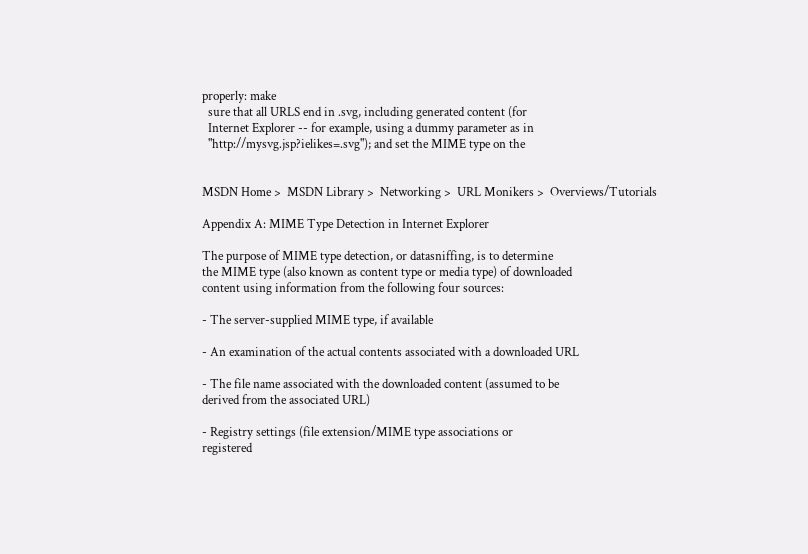properly: make
  sure that all URLS end in .svg, including generated content (for
  Internet Explorer -- for example, using a dummy parameter as in
  "http://mysvg.jsp?ielikes=.svg"); and set the MIME type on the


MSDN Home >  MSDN Library >  Networking >  URL Monikers >  Overviews/Tutorials

Appendix A: MIME Type Detection in Internet Explorer

The purpose of MIME type detection, or datasniffing, is to determine
the MIME type (also known as content type or media type) of downloaded
content using information from the following four sources:

- The server-supplied MIME type, if available

- An examination of the actual contents associated with a downloaded URL

- The file name associated with the downloaded content (assumed to be
derived from the associated URL)

- Registry settings (file extension/MIME type associations or
registered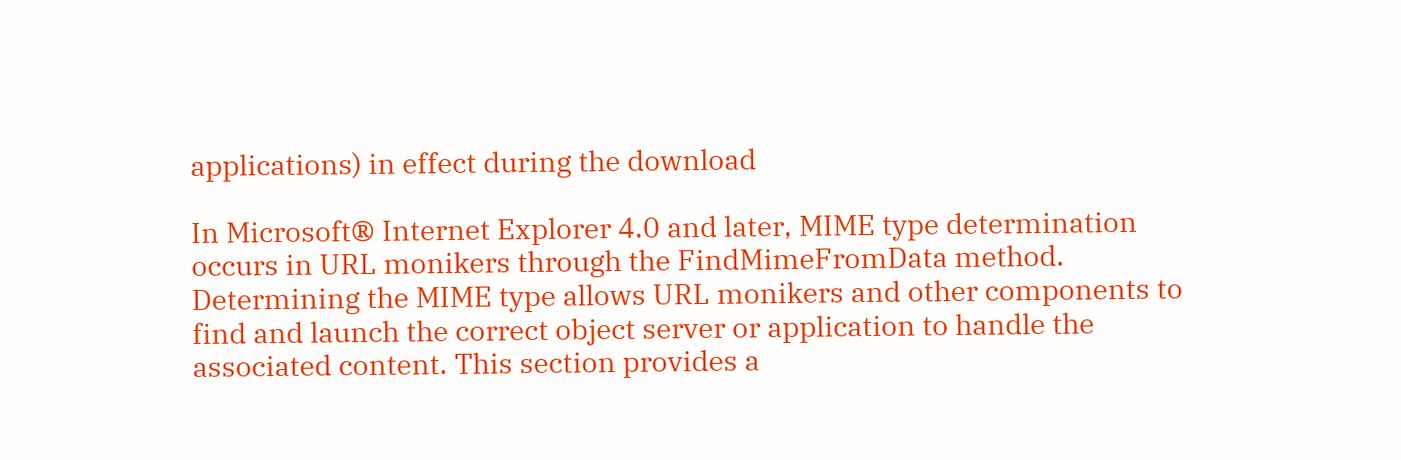applications) in effect during the download

In Microsoft® Internet Explorer 4.0 and later, MIME type determination
occurs in URL monikers through the FindMimeFromData method.
Determining the MIME type allows URL monikers and other components to
find and launch the correct object server or application to handle the
associated content. This section provides a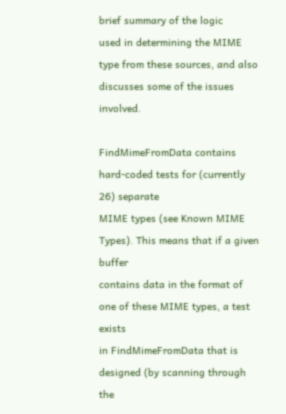brief summary of the logic
used in determining the MIME type from these sources, and also
discusses some of the issues involved.

FindMimeFromData contains hard-coded tests for (currently 26) separate
MIME types (see Known MIME Types). This means that if a given buffer
contains data in the format of one of these MIME types, a test exists
in FindMimeFromData that is designed (by scanning through the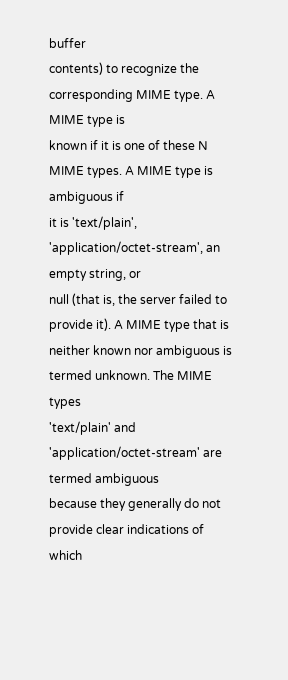buffer
contents) to recognize the corresponding MIME type. A MIME type is
known if it is one of these N MIME types. A MIME type is ambiguous if
it is 'text/plain', 'application/octet-stream', an empty string, or
null (that is, the server failed to provide it). A MIME type that is
neither known nor ambiguous is termed unknown. The MIME types
'text/plain' and 'application/octet-stream' are termed ambiguous
because they generally do not provide clear indications of which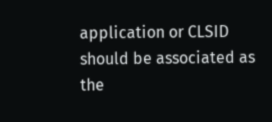application or CLSID should be associated as the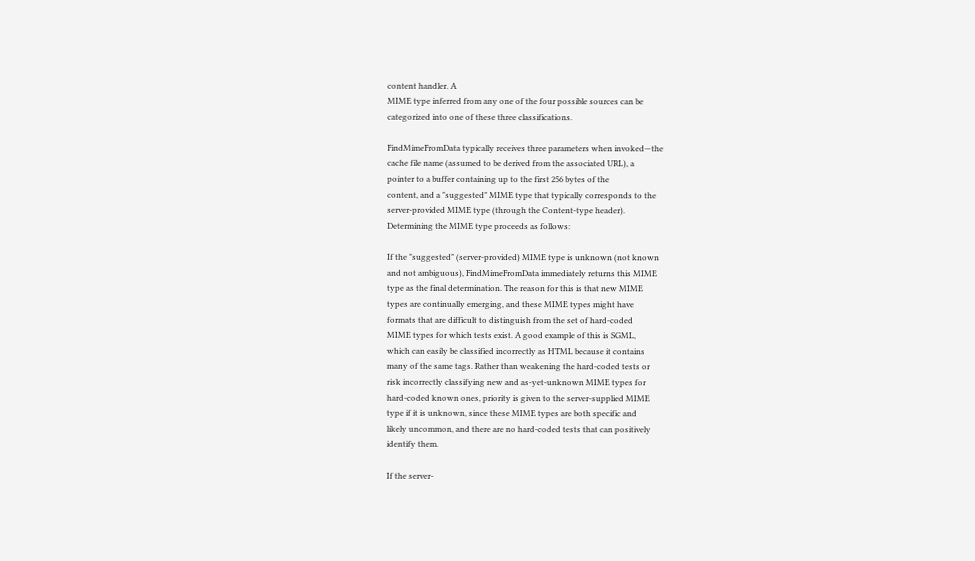content handler. A
MIME type inferred from any one of the four possible sources can be
categorized into one of these three classifications.

FindMimeFromData typically receives three parameters when invoked—the
cache file name (assumed to be derived from the associated URL), a
pointer to a buffer containing up to the first 256 bytes of the
content, and a "suggested" MIME type that typically corresponds to the
server-provided MIME type (through the Content-type header).
Determining the MIME type proceeds as follows:

If the "suggested" (server-provided) MIME type is unknown (not known
and not ambiguous), FindMimeFromData immediately returns this MIME
type as the final determination. The reason for this is that new MIME
types are continually emerging, and these MIME types might have
formats that are difficult to distinguish from the set of hard-coded
MIME types for which tests exist. A good example of this is SGML,
which can easily be classified incorrectly as HTML because it contains
many of the same tags. Rather than weakening the hard-coded tests or
risk incorrectly classifying new and as-yet-unknown MIME types for
hard-coded known ones, priority is given to the server-supplied MIME
type if it is unknown, since these MIME types are both specific and
likely uncommon, and there are no hard-coded tests that can positively
identify them.

If the server-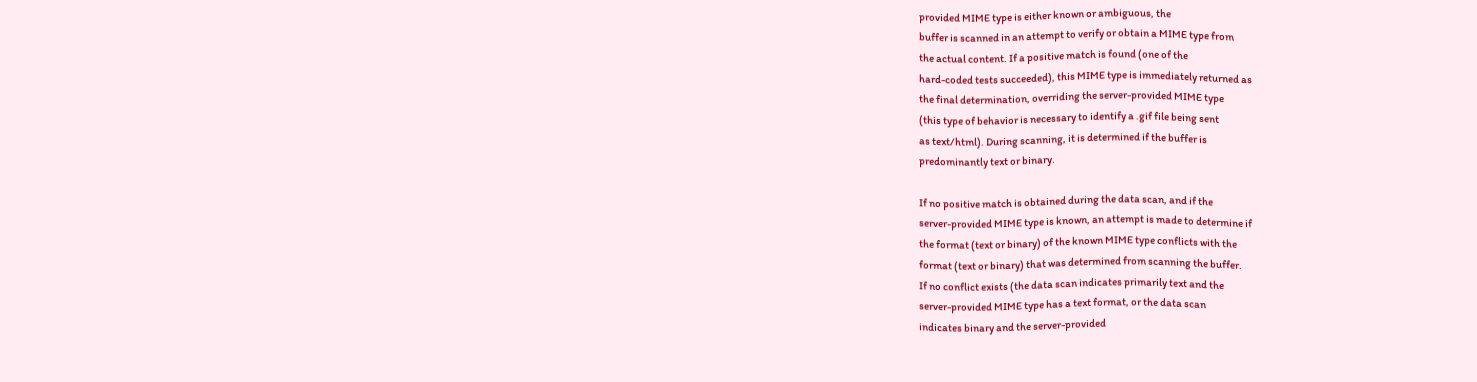provided MIME type is either known or ambiguous, the
buffer is scanned in an attempt to verify or obtain a MIME type from
the actual content. If a positive match is found (one of the
hard-coded tests succeeded), this MIME type is immediately returned as
the final determination, overriding the server-provided MIME type
(this type of behavior is necessary to identify a .gif file being sent
as text/html). During scanning, it is determined if the buffer is
predominantly text or binary.

If no positive match is obtained during the data scan, and if the
server-provided MIME type is known, an attempt is made to determine if
the format (text or binary) of the known MIME type conflicts with the
format (text or binary) that was determined from scanning the buffer.
If no conflict exists (the data scan indicates primarily text and the
server-provided MIME type has a text format, or the data scan
indicates binary and the server-provided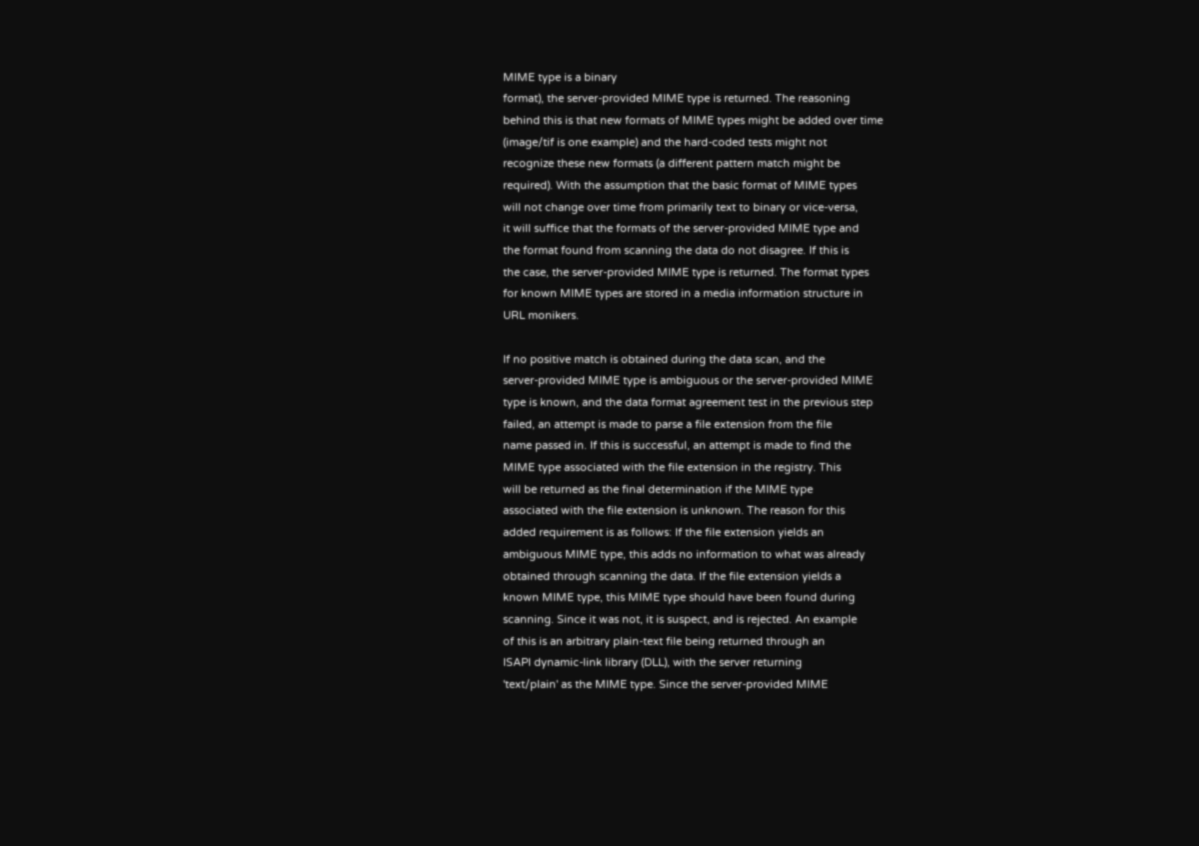MIME type is a binary
format), the server-provided MIME type is returned. The reasoning
behind this is that new formats of MIME types might be added over time
(image/tif is one example) and the hard-coded tests might not
recognize these new formats (a different pattern match might be
required). With the assumption that the basic format of MIME types
will not change over time from primarily text to binary or vice-versa,
it will suffice that the formats of the server-provided MIME type and
the format found from scanning the data do not disagree. If this is
the case, the server-provided MIME type is returned. The format types
for known MIME types are stored in a media information structure in
URL monikers.

If no positive match is obtained during the data scan, and the
server-provided MIME type is ambiguous or the server-provided MIME
type is known, and the data format agreement test in the previous step
failed, an attempt is made to parse a file extension from the file
name passed in. If this is successful, an attempt is made to find the
MIME type associated with the file extension in the registry. This
will be returned as the final determination if the MIME type
associated with the file extension is unknown. The reason for this
added requirement is as follows: If the file extension yields an
ambiguous MIME type, this adds no information to what was already
obtained through scanning the data. If the file extension yields a
known MIME type, this MIME type should have been found during
scanning. Since it was not, it is suspect, and is rejected. An example
of this is an arbitrary plain-text file being returned through an
ISAPI dynamic-link library (DLL), with the server returning
'text/plain' as the MIME type. Since the server-provided MIME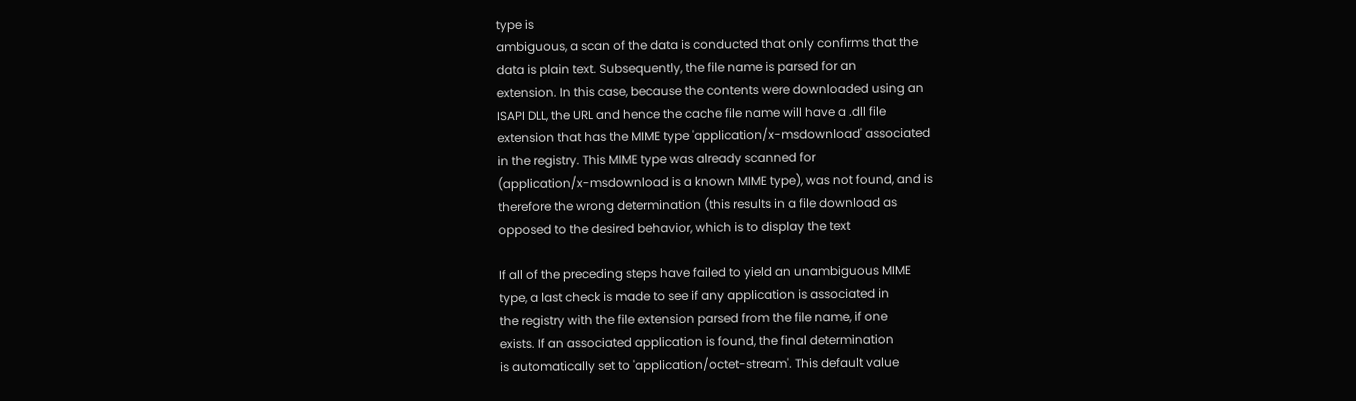type is
ambiguous, a scan of the data is conducted that only confirms that the
data is plain text. Subsequently, the file name is parsed for an
extension. In this case, because the contents were downloaded using an
ISAPI DLL, the URL and hence the cache file name will have a .dll file
extension that has the MIME type 'application/x-msdownload' associated
in the registry. This MIME type was already scanned for
(application/x-msdownload is a known MIME type), was not found, and is
therefore the wrong determination (this results in a file download as
opposed to the desired behavior, which is to display the text

If all of the preceding steps have failed to yield an unambiguous MIME
type, a last check is made to see if any application is associated in
the registry with the file extension parsed from the file name, if one
exists. If an associated application is found, the final determination
is automatically set to 'application/octet-stream'. This default value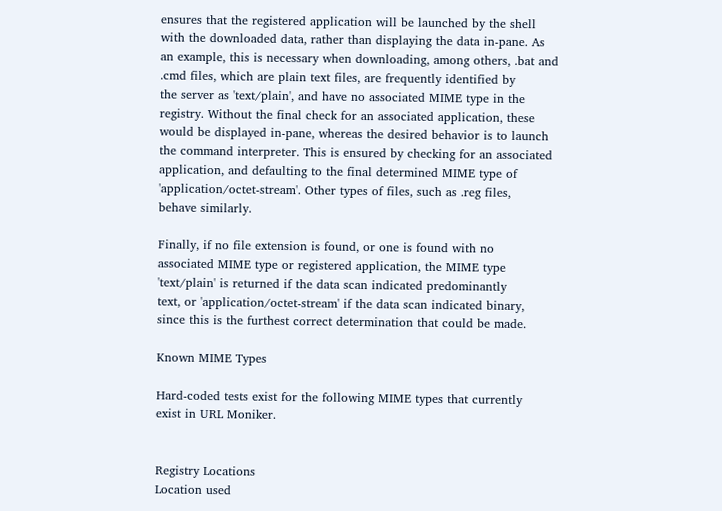ensures that the registered application will be launched by the shell
with the downloaded data, rather than displaying the data in-pane. As
an example, this is necessary when downloading, among others, .bat and
.cmd files, which are plain text files, are frequently identified by
the server as 'text/plain', and have no associated MIME type in the
registry. Without the final check for an associated application, these
would be displayed in-pane, whereas the desired behavior is to launch
the command interpreter. This is ensured by checking for an associated
application, and defaulting to the final determined MIME type of
'application/octet-stream'. Other types of files, such as .reg files,
behave similarly.

Finally, if no file extension is found, or one is found with no
associated MIME type or registered application, the MIME type
'text/plain' is returned if the data scan indicated predominantly
text, or 'application/octet-stream' if the data scan indicated binary,
since this is the furthest correct determination that could be made.

Known MIME Types

Hard-coded tests exist for the following MIME types that currently
exist in URL Moniker.


Registry Locations
Location used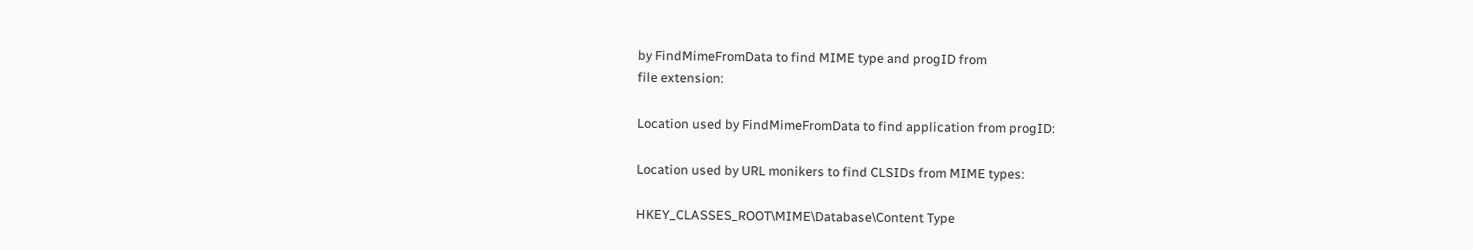by FindMimeFromData to find MIME type and progID from
file extension:

Location used by FindMimeFromData to find application from progID:

Location used by URL monikers to find CLSIDs from MIME types:

HKEY_CLASSES_ROOT\MIME\Database\Content Type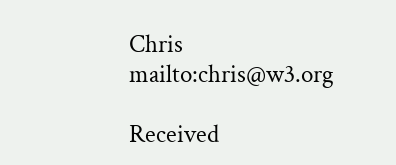Chris                          mailto:chris@w3.org

Received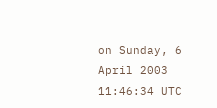on Sunday, 6 April 2003 11:46:34 UTC